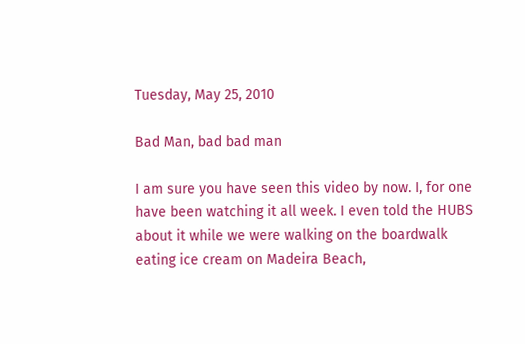Tuesday, May 25, 2010

Bad Man, bad bad man

I am sure you have seen this video by now. I, for one have been watching it all week. I even told the HUBS about it while we were walking on the boardwalk eating ice cream on Madeira Beach,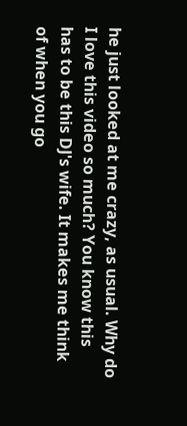he just looked at me crazy, as usual. Why do I love this video so much? You know this has to be this DJ's wife. It makes me think of when you go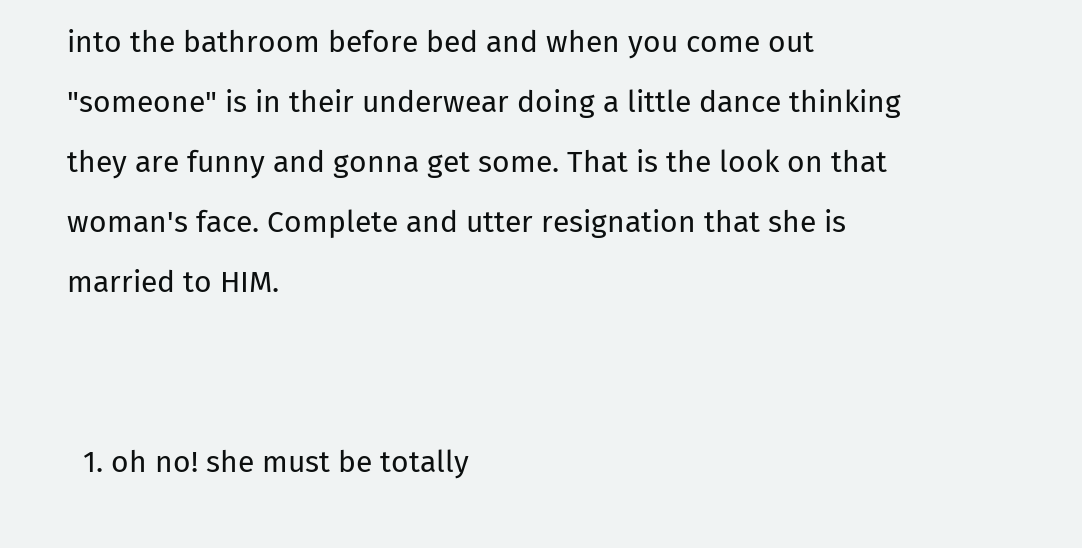into the bathroom before bed and when you come out "someone" is in their underwear doing a little dance thinking they are funny and gonna get some. That is the look on that woman's face. Complete and utter resignation that she is married to HIM.


  1. oh no! she must be totally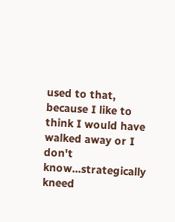used to that, because I like to think I would have walked away or I don't know...strategically kneed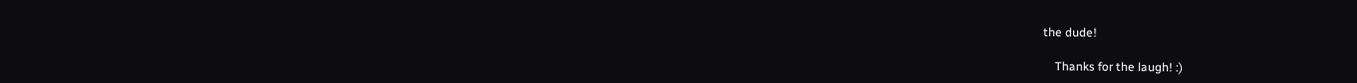the dude!

    Thanks for the laugh! :)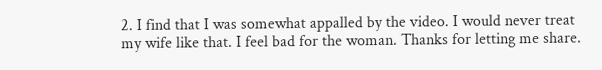2. I find that I was somewhat appalled by the video. I would never treat my wife like that. I feel bad for the woman. Thanks for letting me share.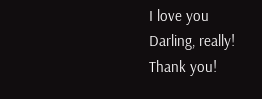I love you Darling, really! Thank you!